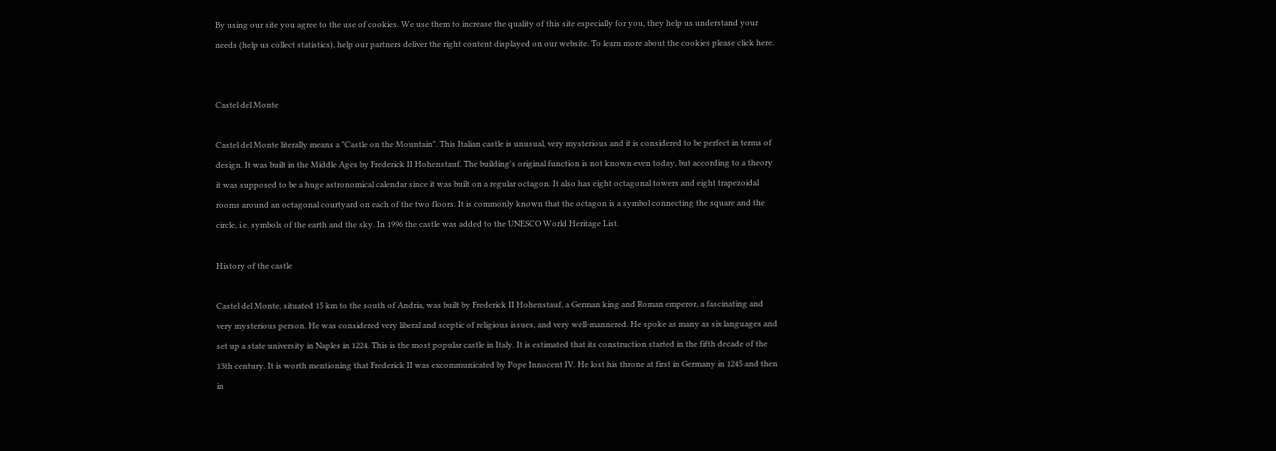By using our site you agree to the use of cookies. We use them to increase the quality of this site especially for you, they help us understand your needs (help us collect statistics), help our partners deliver the right content displayed on our website. To learn more about the cookies please click here.


Castel del Monte

Castel del Monte literally means a "Castle on the Mountain". This Italian castle is unusual, very mysterious and it is considered to be perfect in terms of design. It was built in the Middle Ages by Frederick II Hohenstauf. The building's original function is not known even today, but according to a theory it was supposed to be a huge astronomical calendar since it was built on a regular octagon. It also has eight octagonal towers and eight trapezoidal rooms around an octagonal courtyard on each of the two floors. It is commonly known that the octagon is a symbol connecting the square and the circle, i.e. symbols of the earth and the sky. In 1996 the castle was added to the UNESCO World Heritage List.

History of the castle

Castel del Monte, situated 15 km to the south of Andria, was built by Frederick II Hohenstauf, a German king and Roman emperor, a fascinating and very mysterious person. He was considered very liberal and sceptic of religious issues, and very well-mannered. He spoke as many as six languages and set up a state university in Naples in 1224. This is the most popular castle in Italy. It is estimated that its construction started in the fifth decade of the 13th century. It is worth mentioning that Frederick II was excommunicated by Pope Innocent IV. He lost his throne at first in Germany in 1245 and then in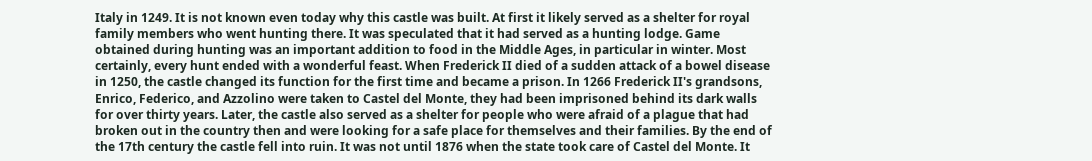Italy in 1249. It is not known even today why this castle was built. At first it likely served as a shelter for royal family members who went hunting there. It was speculated that it had served as a hunting lodge. Game obtained during hunting was an important addition to food in the Middle Ages, in particular in winter. Most certainly, every hunt ended with a wonderful feast. When Frederick II died of a sudden attack of a bowel disease in 1250, the castle changed its function for the first time and became a prison. In 1266 Frederick II's grandsons, Enrico, Federico, and Azzolino were taken to Castel del Monte, they had been imprisoned behind its dark walls for over thirty years. Later, the castle also served as a shelter for people who were afraid of a plague that had broken out in the country then and were looking for a safe place for themselves and their families. By the end of the 17th century the castle fell into ruin. It was not until 1876 when the state took care of Castel del Monte. It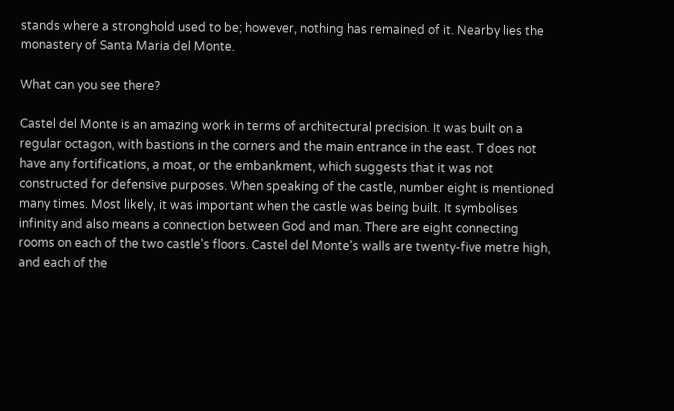stands where a stronghold used to be; however, nothing has remained of it. Nearby lies the monastery of Santa Maria del Monte.

What can you see there?

Castel del Monte is an amazing work in terms of architectural precision. It was built on a regular octagon, with bastions in the corners and the main entrance in the east. T does not have any fortifications, a moat, or the embankment, which suggests that it was not constructed for defensive purposes. When speaking of the castle, number eight is mentioned many times. Most likely, it was important when the castle was being built. It symbolises infinity and also means a connection between God and man. There are eight connecting rooms on each of the two castle's floors. Castel del Monte's walls are twenty-five metre high, and each of the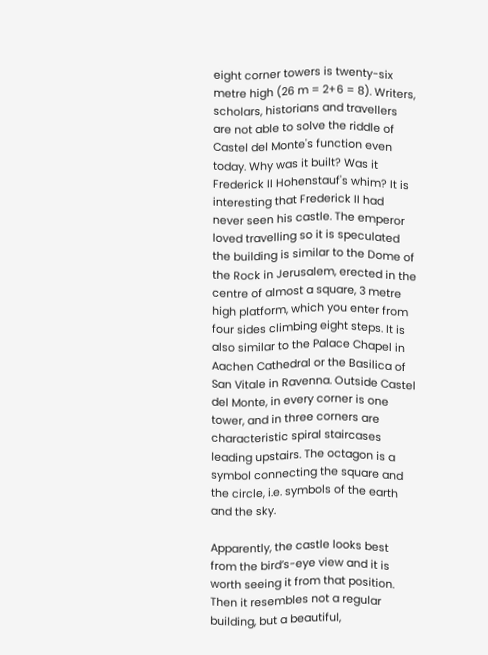eight corner towers is twenty-six metre high (26 m = 2+6 = 8). Writers, scholars, historians and travellers are not able to solve the riddle of Castel del Monte's function even today. Why was it built? Was it Frederick II Hohenstauf's whim? It is interesting that Frederick II had never seen his castle. The emperor loved travelling so it is speculated the building is similar to the Dome of the Rock in Jerusalem, erected in the centre of almost a square, 3 metre high platform, which you enter from four sides climbing eight steps. It is also similar to the Palace Chapel in Aachen Cathedral or the Basilica of San Vitale in Ravenna. Outside Castel del Monte, in every corner is one tower, and in three corners are characteristic spiral staircases leading upstairs. The octagon is a symbol connecting the square and the circle, i.e. symbols of the earth and the sky.

Apparently, the castle looks best from the bird’s-eye view and it is worth seeing it from that position. Then it resembles not a regular building, but a beautiful,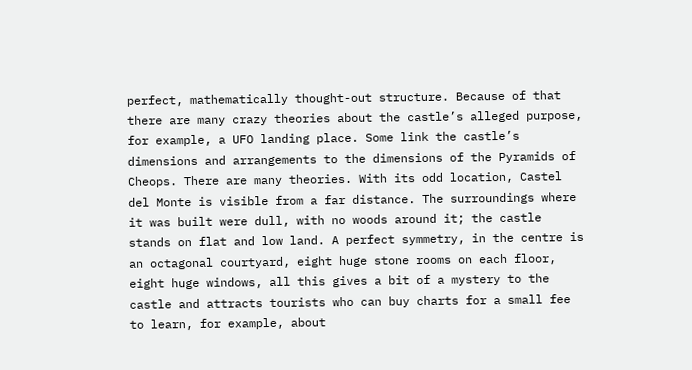perfect, mathematically thought-out structure. Because of that there are many crazy theories about the castle’s alleged purpose, for example, a UFO landing place. Some link the castle’s dimensions and arrangements to the dimensions of the Pyramids of Cheops. There are many theories. With its odd location, Castel del Monte is visible from a far distance. The surroundings where it was built were dull, with no woods around it; the castle stands on flat and low land. A perfect symmetry, in the centre is an octagonal courtyard, eight huge stone rooms on each floor, eight huge windows, all this gives a bit of a mystery to the castle and attracts tourists who can buy charts for a small fee to learn, for example, about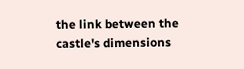the link between the castle's dimensions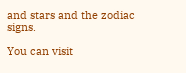and stars and the zodiac signs.

You can visit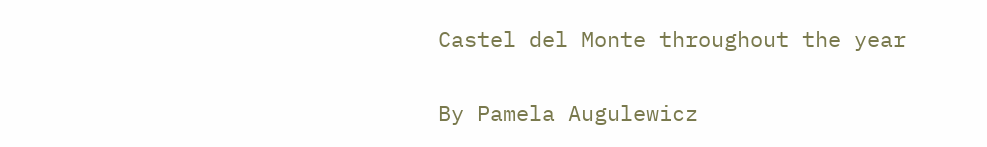Castel del Monte throughout the year

By Pamela Augulewicz